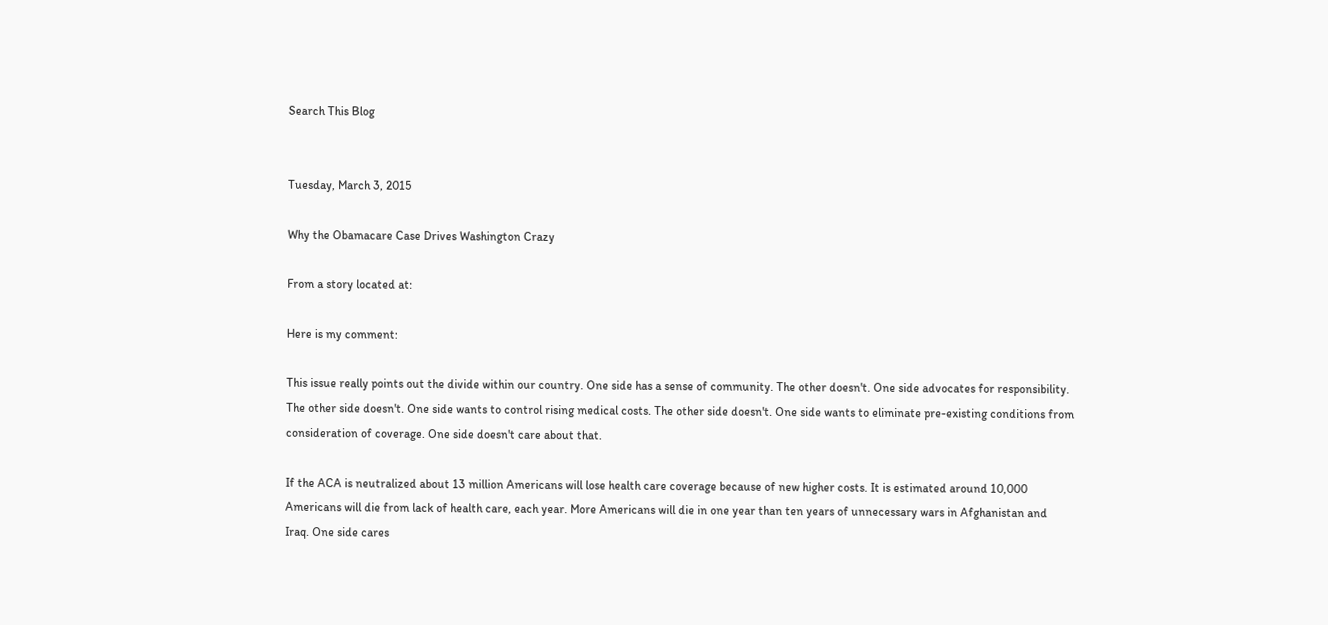Search This Blog


Tuesday, March 3, 2015

Why the Obamacare Case Drives Washington Crazy

From a story located at:

Here is my comment:

This issue really points out the divide within our country. One side has a sense of community. The other doesn't. One side advocates for responsibility. The other side doesn't. One side wants to control rising medical costs. The other side doesn't. One side wants to eliminate pre-existing conditions from consideration of coverage. One side doesn't care about that.

If the ACA is neutralized about 13 million Americans will lose health care coverage because of new higher costs. It is estimated around 10,000 Americans will die from lack of health care, each year. More Americans will die in one year than ten years of unnecessary wars in Afghanistan and Iraq. One side cares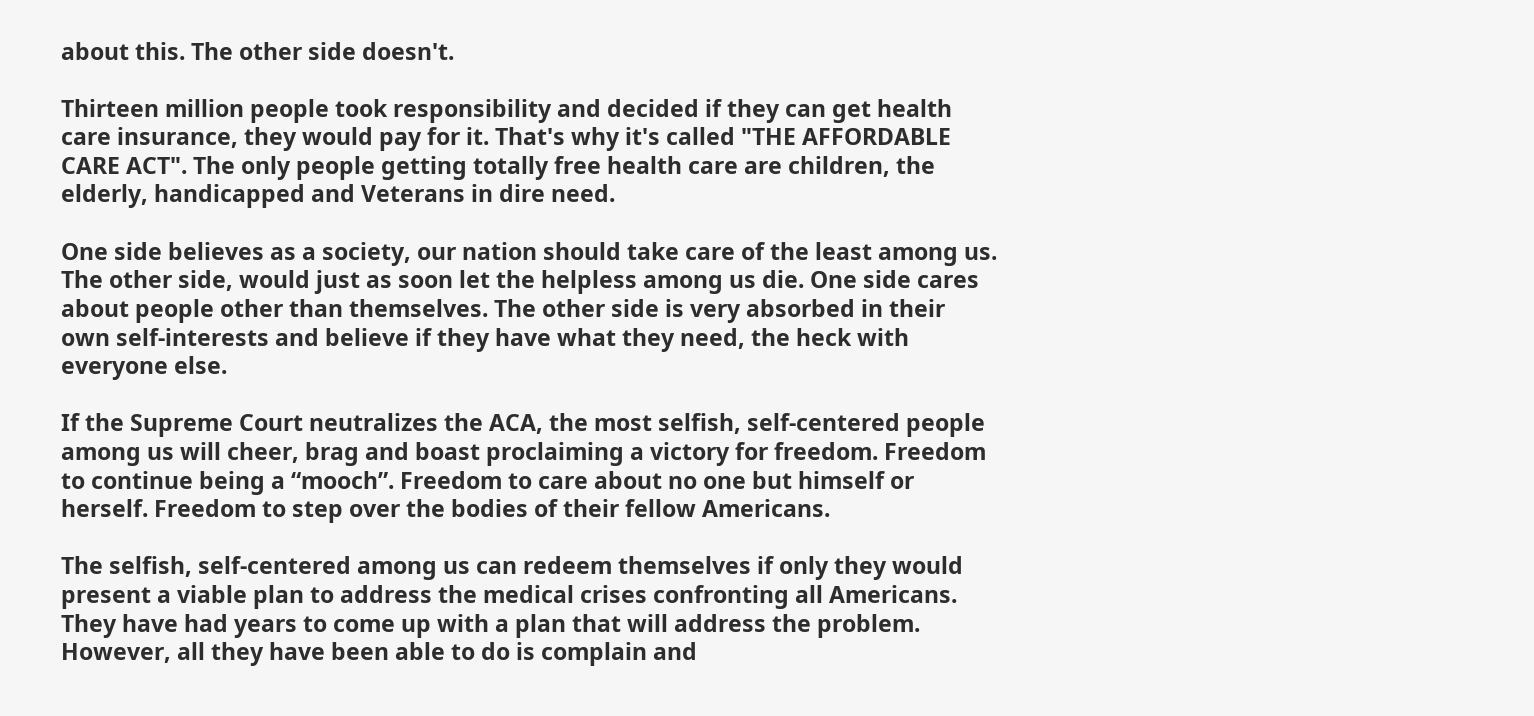about this. The other side doesn't.

Thirteen million people took responsibility and decided if they can get health care insurance, they would pay for it. That's why it's called "THE AFFORDABLE CARE ACT". The only people getting totally free health care are children, the elderly, handicapped and Veterans in dire need.

One side believes as a society, our nation should take care of the least among us. The other side, would just as soon let the helpless among us die. One side cares about people other than themselves. The other side is very absorbed in their own self-interests and believe if they have what they need, the heck with everyone else.

If the Supreme Court neutralizes the ACA, the most selfish, self-centered people among us will cheer, brag and boast proclaiming a victory for freedom. Freedom to continue being a “mooch”. Freedom to care about no one but himself or herself. Freedom to step over the bodies of their fellow Americans.

The selfish, self-centered among us can redeem themselves if only they would present a viable plan to address the medical crises confronting all Americans. They have had years to come up with a plan that will address the problem. However, all they have been able to do is complain and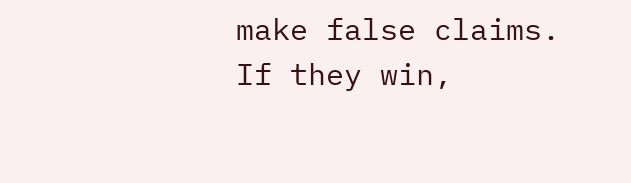make false claims. If they win,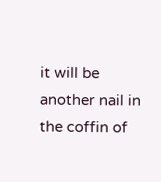it will be another nail in the coffin of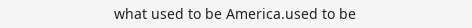what used to be America.used to be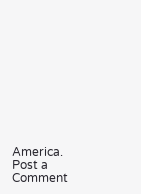America.
Post a Comment